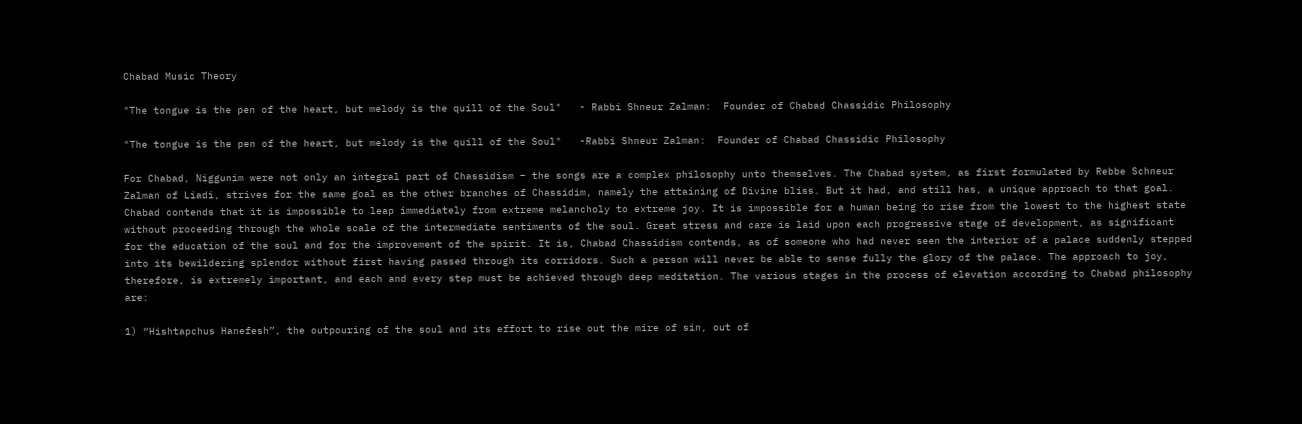Chabad Music Theory

"The tongue is the pen of the heart, but melody is the quill of the Soul"   - Rabbi Shneur Zalman:  Founder of Chabad Chassidic Philosophy

"The tongue is the pen of the heart, but melody is the quill of the Soul"   -Rabbi Shneur Zalman:  Founder of Chabad Chassidic Philosophy

For Chabad, Niggunim were not only an integral part of Chassidism – the songs are a complex philosophy unto themselves. The Chabad system, as first formulated by Rebbe Schneur Zalman of Liadi, strives for the same goal as the other branches of Chassidim, namely the attaining of Divine bliss. But it had, and still has, a unique approach to that goal. Chabad contends that it is impossible to leap immediately from extreme melancholy to extreme joy. It is impossible for a human being to rise from the lowest to the highest state without proceeding through the whole scale of the intermediate sentiments of the soul. Great stress and care is laid upon each progressive stage of development, as significant for the education of the soul and for the improvement of the spirit. It is, Chabad Chassidism contends, as of someone who had never seen the interior of a palace suddenly stepped into its bewildering splendor without first having passed through its corridors. Such a person will never be able to sense fully the glory of the palace. The approach to joy, therefore, is extremely important, and each and every step must be achieved through deep meditation. The various stages in the process of elevation according to Chabad philosophy are:

1) “Hishtapchus Hanefesh”, the outpouring of the soul and its effort to rise out the mire of sin, out of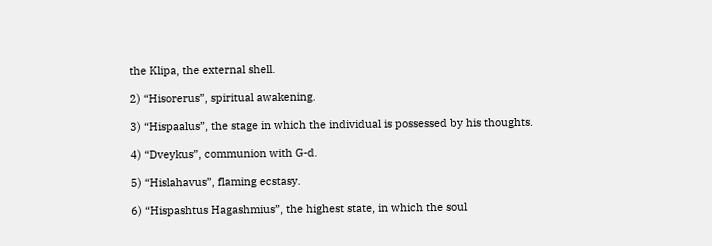the Klipa, the external shell.

2) “Hisorerus”, spiritual awakening.

3) “Hispaalus”, the stage in which the individual is possessed by his thoughts.

4) “Dveykus”, communion with G-d.

5) “Hislahavus”, flaming ecstasy.

6) “Hispashtus Hagashmius”, the highest state, in which the soul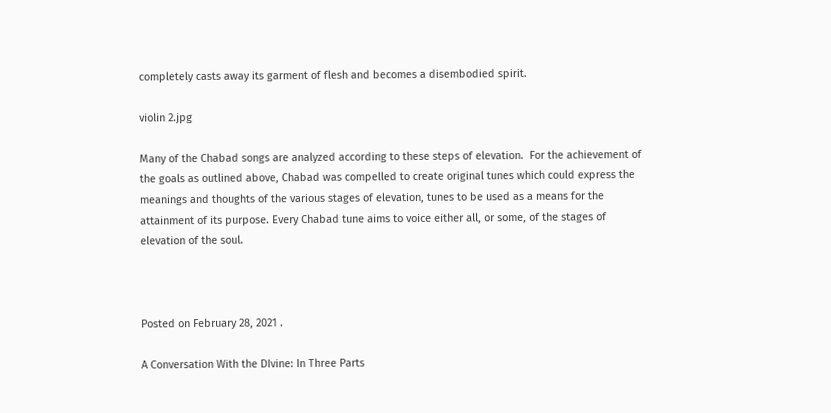completely casts away its garment of flesh and becomes a disembodied spirit.

violin 2.jpg

Many of the Chabad songs are analyzed according to these steps of elevation.  For the achievement of the goals as outlined above, Chabad was compelled to create original tunes which could express the meanings and thoughts of the various stages of elevation, tunes to be used as a means for the attainment of its purpose. Every Chabad tune aims to voice either all, or some, of the stages of elevation of the soul.



Posted on February 28, 2021 .

A Conversation With the DIvine: In Three Parts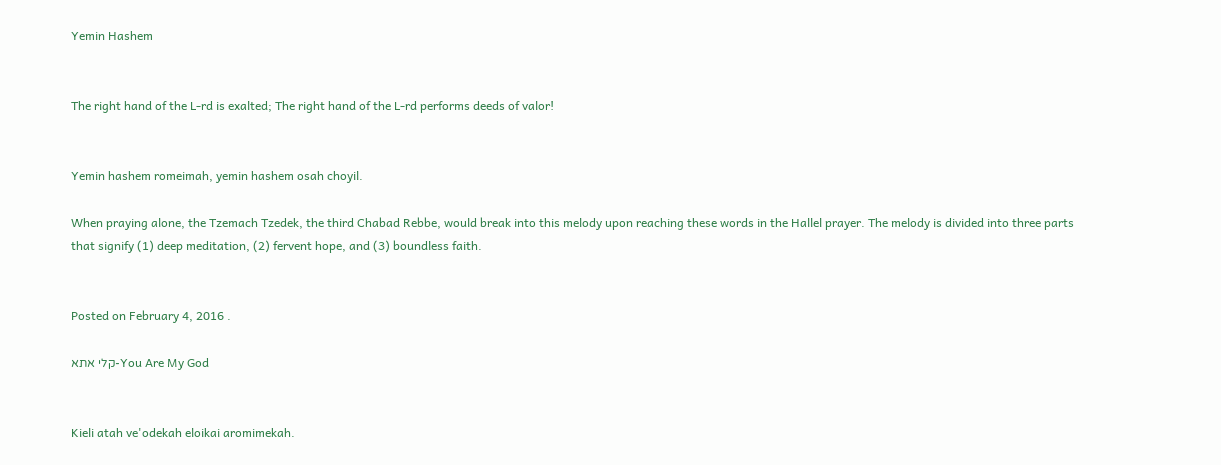Yemin Hashem


The right hand of the L-rd is exalted; The right hand of the L-rd performs deeds of valor!


Yemin hashem romeimah, yemin hashem osah choyil.

When praying alone, the Tzemach Tzedek, the third Chabad Rebbe, would break into this melody upon reaching these words in the Hallel prayer. The melody is divided into three parts that signify (1) deep meditation, (2) fervent hope, and (3) boundless faith.


Posted on February 4, 2016 .

קלי אתא-You Are My God


Kieli atah ve'odekah eloikai aromimekah.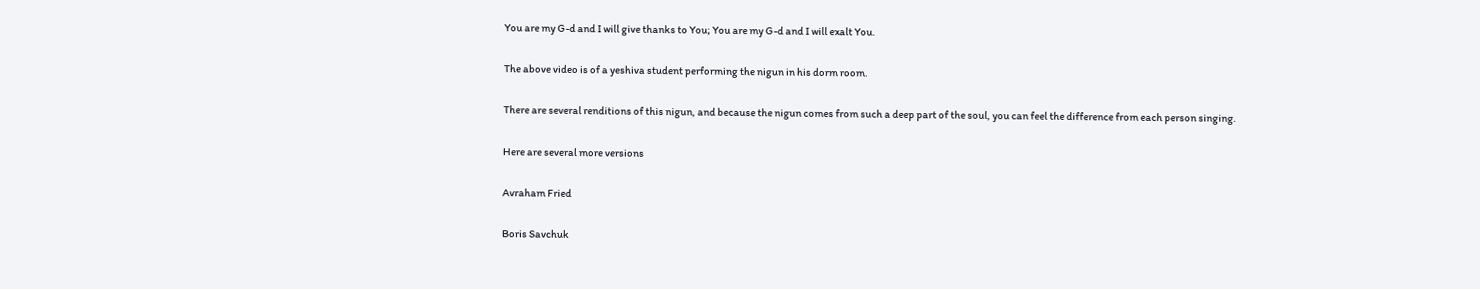You are my G-d and I will give thanks to You; You are my G-d and I will exalt You.

The above video is of a yeshiva student performing the nigun in his dorm room.

There are several renditions of this nigun, and because the nigun comes from such a deep part of the soul, you can feel the difference from each person singing.

Here are several more versions

Avraham Fried

Boris Savchuk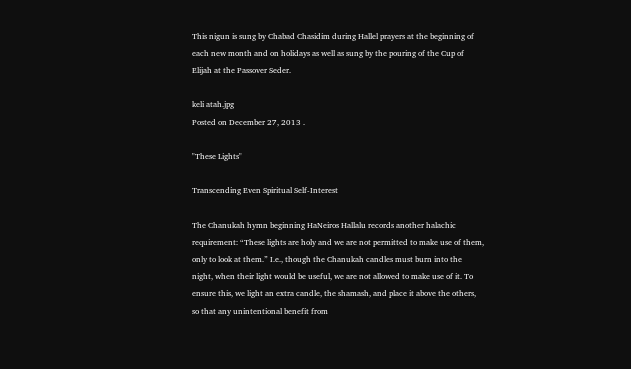This nigun is sung by Chabad Chasidim during Hallel prayers at the beginning of each new month and on holidays as well as sung by the pouring of the Cup of Elijah at the Passover Seder.

keli atah.jpg
Posted on December 27, 2013 .

"These Lights"

Transcending Even Spiritual Self-Interest

The Chanukah hymn beginning HaNeiros Hallalu records another halachic requirement: “These lights are holy and we are not permitted to make use of them, only to look at them.” I.e., though the Chanukah candles must burn into the night, when their light would be useful, we are not allowed to make use of it. To ensure this, we light an extra candle, the shamash, and place it above the others, so that any unintentional benefit from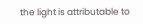the light is attributable to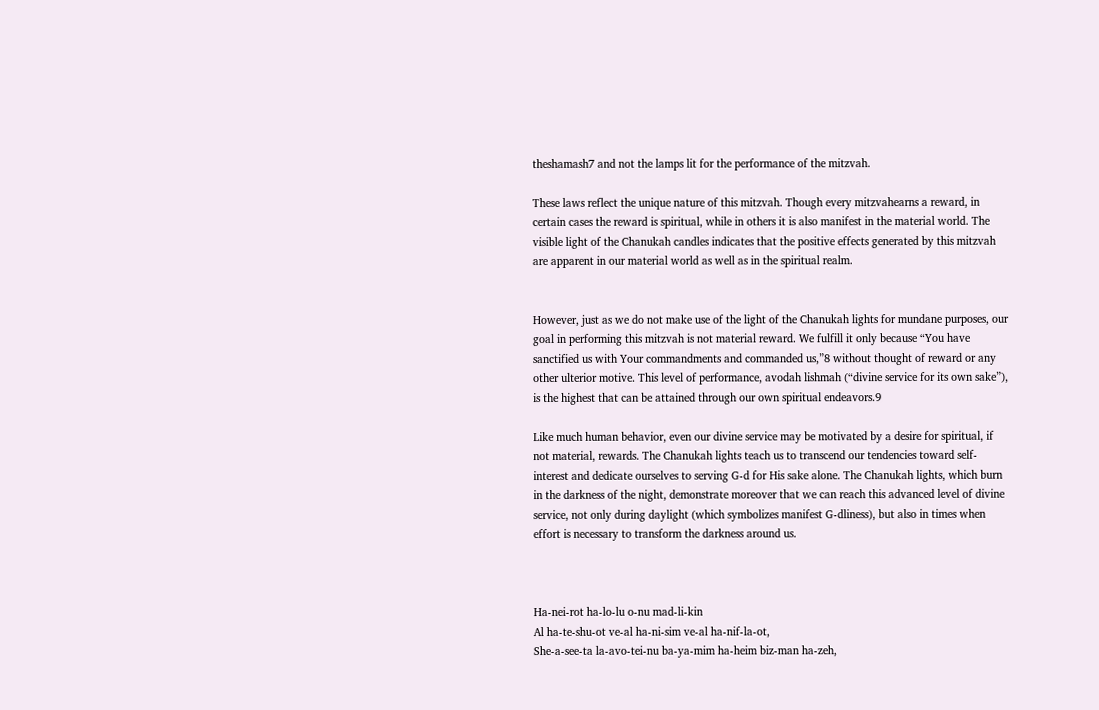theshamash7 and not the lamps lit for the performance of the mitzvah.

These laws reflect the unique nature of this mitzvah. Though every mitzvahearns a reward, in certain cases the reward is spiritual, while in others it is also manifest in the material world. The visible light of the Chanukah candles indicates that the positive effects generated by this mitzvah are apparent in our material world as well as in the spiritual realm.


However, just as we do not make use of the light of the Chanukah lights for mundane purposes, our goal in performing this mitzvah is not material reward. We fulfill it only because “You have sanctified us with Your commandments and commanded us,”8 without thought of reward or any other ulterior motive. This level of performance, avodah lishmah (“divine service for its own sake”), is the highest that can be attained through our own spiritual endeavors.9

Like much human behavior, even our divine service may be motivated by a desire for spiritual, if not material, rewards. The Chanukah lights teach us to transcend our tendencies toward self-interest and dedicate ourselves to serving G‑d for His sake alone. The Chanukah lights, which burn in the darkness of the night, demonstrate moreover that we can reach this advanced level of divine service, not only during daylight (which symbolizes manifest G‑dliness), but also in times when effort is necessary to transform the darkness around us.



Ha-nei-rot ha-lo-lu o-nu mad-li-kin
Al ha-te-shu-ot ve-al ha-ni-sim ve-al ha-nif-la-ot,
She-a-see-ta la-avo-tei-nu ba-ya-mim ha-heim biz-man ha-zeh,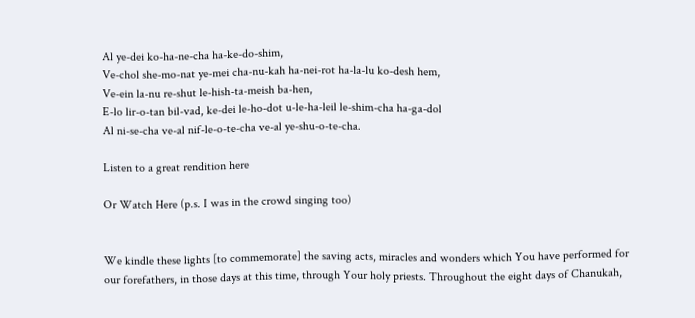Al ye-dei ko-ha-ne-cha ha-ke-do-shim,
Ve-chol she-mo-nat ye-mei cha-nu-kah ha-nei-rot ha-la-lu ko-desh hem,
Ve-ein la-nu re-shut le-hish-ta-meish ba-hen,
E-lo lir-o-tan bil-vad, ke-dei le-ho-dot u-le-ha-leil le-shim-cha ha-ga-dol
Al ni-se-cha ve-al nif-le-o-te-cha ve-al ye-shu-o-te-cha.

Listen to a great rendition here

Or Watch Here (p.s. I was in the crowd singing too)


We kindle these lights [to commemorate] the saving acts, miracles and wonders which You have performed for our forefathers, in those days at this time, through Your holy priests. Throughout the eight days of Chanukah,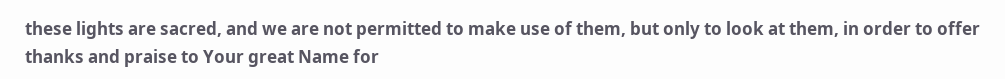these lights are sacred, and we are not permitted to make use of them, but only to look at them, in order to offer thanks and praise to Your great Name for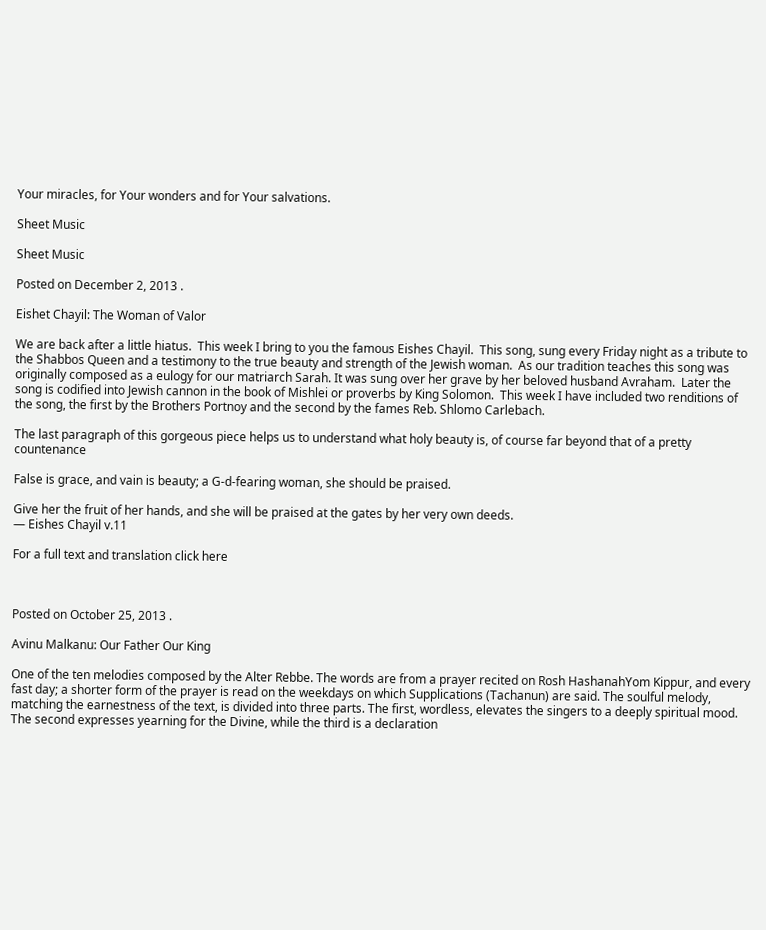Your miracles, for Your wonders and for Your salvations.

Sheet Music

Sheet Music

Posted on December 2, 2013 .

Eishet Chayil: The Woman of Valor

We are back after a little hiatus.  This week I bring to you the famous Eishes Chayil.  This song, sung every Friday night as a tribute to the Shabbos Queen and a testimony to the true beauty and strength of the Jewish woman.  As our tradition teaches this song was originally composed as a eulogy for our matriarch Sarah. It was sung over her grave by her beloved husband Avraham.  Later the song is codified into Jewish cannon in the book of Mishlei or proverbs by King Solomon.  This week I have included two renditions of the song, the first by the Brothers Portnoy and the second by the fames Reb. Shlomo Carlebach.

The last paragraph of this gorgeous piece helps us to understand what holy beauty is, of course far beyond that of a pretty countenance

False is grace, and vain is beauty; a G-d-fearing woman, she should be praised.

Give her the fruit of her hands, and she will be praised at the gates by her very own deeds.
— Eishes Chayil v.11

For a full text and translation click here



Posted on October 25, 2013 .

Avinu Malkanu: Our Father Our King

One of the ten melodies composed by the Alter Rebbe. The words are from a prayer recited on Rosh HashanahYom Kippur, and every fast day; a shorter form of the prayer is read on the weekdays on which Supplications (Tachanun) are said. The soulful melody, matching the earnestness of the text, is divided into three parts. The first, wordless, elevates the singers to a deeply spiritual mood. The second expresses yearning for the Divine, while the third is a declaration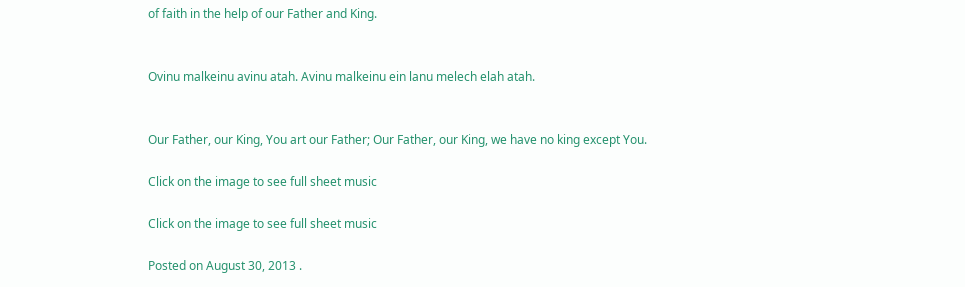of faith in the help of our Father and King.


Ovinu malkeinu avinu atah. Avinu malkeinu ein lanu melech elah atah.


Our Father, our King, You art our Father; Our Father, our King, we have no king except You.

Click on the image to see full sheet music

Click on the image to see full sheet music

Posted on August 30, 2013 .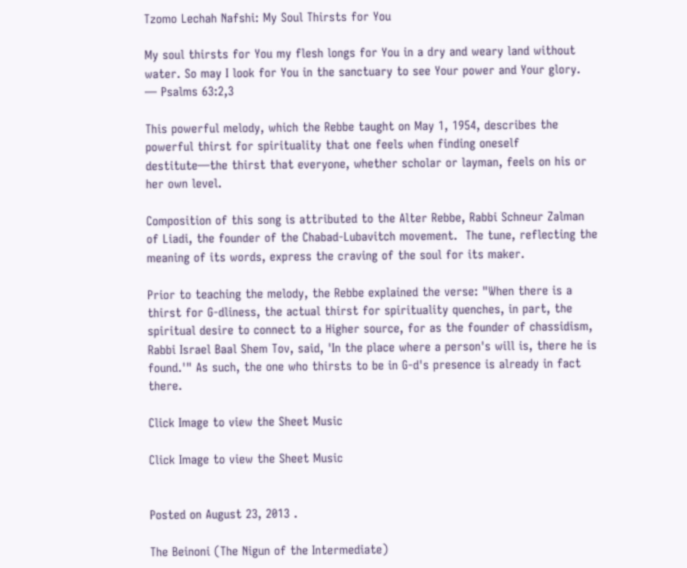Tzomo Lechah Nafshi: My Soul Thirsts for You

My soul thirsts for You my flesh longs for You in a dry and weary land without water. So may I look for You in the sanctuary to see Your power and Your glory.
— Psalms 63:2,3

This powerful melody, which the Rebbe taught on May 1, 1954, describes the powerful thirst for spirituality that one feels when finding oneself destitute—the thirst that everyone, whether scholar or layman, feels on his or her own level.

Composition of this song is attributed to the Alter Rebbe, Rabbi Schneur Zalman of Liadi, the founder of the Chabad-Lubavitch movement.  The tune, reflecting the meaning of its words, express the craving of the soul for its maker.

Prior to teaching the melody, the Rebbe explained the verse: "When there is a thirst for G‑dliness, the actual thirst for spirituality quenches, in part, the spiritual desire to connect to a Higher source, for as the founder of chassidism, Rabbi Israel Baal Shem Tov, said, 'In the place where a person's will is, there he is found.'" As such, the one who thirsts to be in G‑d's presence is already in fact there.

Click Image to view the Sheet Music

Click Image to view the Sheet Music


Posted on August 23, 2013 .

The Beinoni (The Nigun of the Intermediate)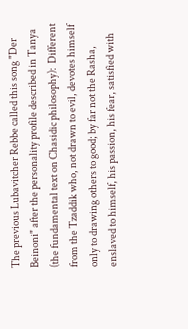The previous Lubavitcher Rebbe called this song "Der Beinoni" after the personality profile described in Tanya (the fundamental text on Chasidic philosophy):  Different from the Tzaddik who, not drawn to evil, devotes himself only to drawing others to good; by far not the Rasha, enslaved to himself, his passion, his fear, satisfied with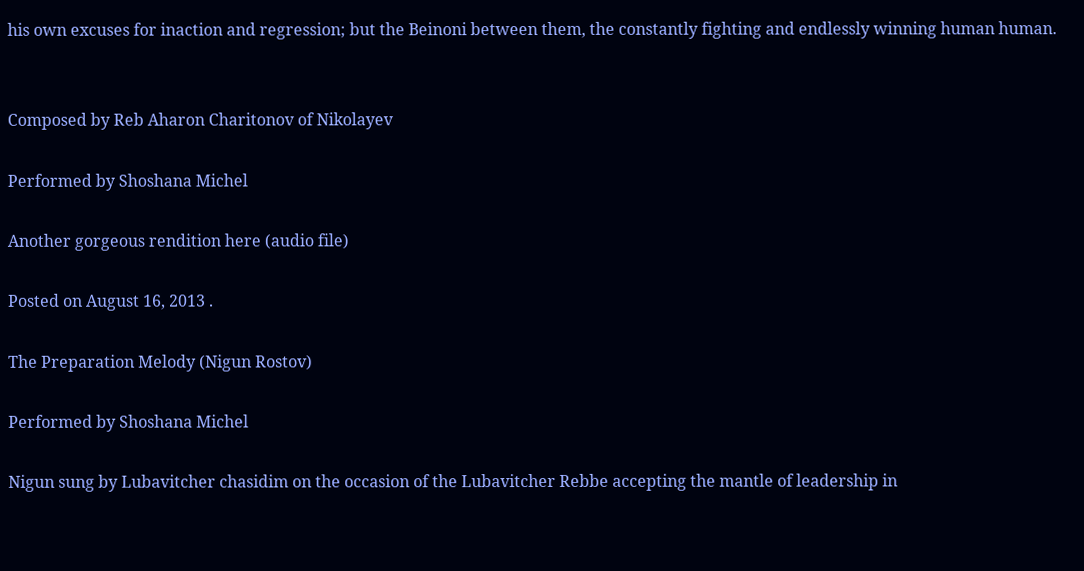his own excuses for inaction and regression; but the Beinoni between them, the constantly fighting and endlessly winning human human.


Composed by Reb Aharon Charitonov of Nikolayev

Performed by Shoshana Michel

Another gorgeous rendition here (audio file)

Posted on August 16, 2013 .

The Preparation Melody (Nigun Rostov)

Performed by Shoshana Michel

Nigun sung by Lubavitcher chasidim on the occasion of the Lubavitcher Rebbe accepting the mantle of leadership in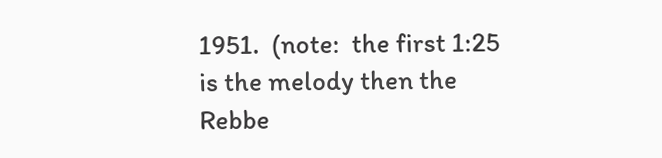1951.  (note:  the first 1:25 is the melody then the Rebbe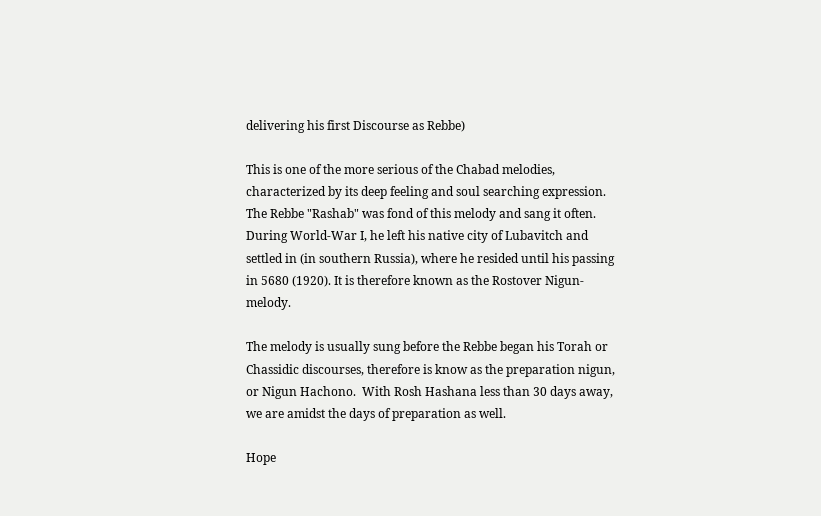delivering his first Discourse as Rebbe)

This is one of the more serious of the Chabad melodies, characterized by its deep feeling and soul searching expression. The Rebbe "Rashab" was fond of this melody and sang it often. During World-War I, he left his native city of Lubavitch and settled in (in southern Russia), where he resided until his passing in 5680 (1920). It is therefore known as the Rostover Nigun- melody.

The melody is usually sung before the Rebbe began his Torah or Chassidic discourses, therefore is know as the preparation nigun, or Nigun Hachono.  With Rosh Hashana less than 30 days away, we are amidst the days of preparation as well.

Hope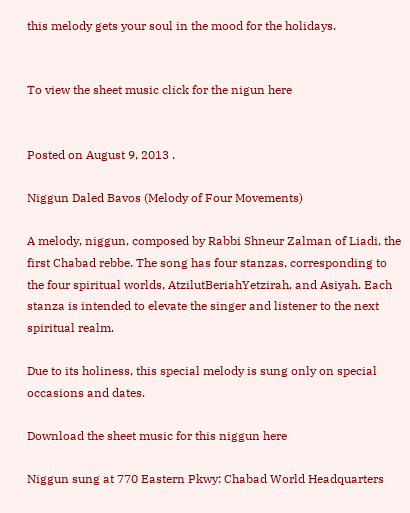this melody gets your soul in the mood for the holidays.


To view the sheet music click for the nigun here


Posted on August 9, 2013 .

Niggun Daled Bavos (Melody of Four Movements)

A melody, niggun, composed by Rabbi Shneur Zalman of Liadi, the first Chabad rebbe. The song has four stanzas, corresponding to the four spiritual worlds, AtzilutBeriahYetzirah, and Asiyah. Each stanza is intended to elevate the singer and listener to the next spiritual realm.

Due to its holiness, this special melody is sung only on special occasions and dates.

Download the sheet music for this niggun here

Niggun sung at 770 Eastern Pkwy: Chabad World Headquarters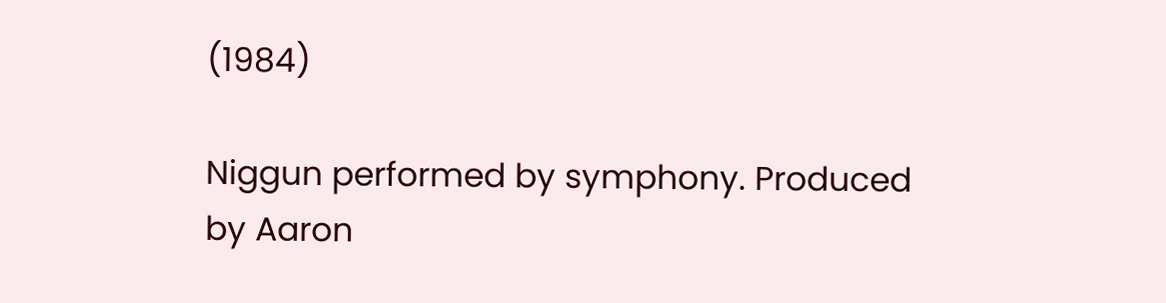(1984)

Niggun performed by symphony. Produced by Aaron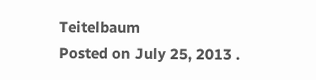Teitelbaum
Posted on July 25, 2013 .